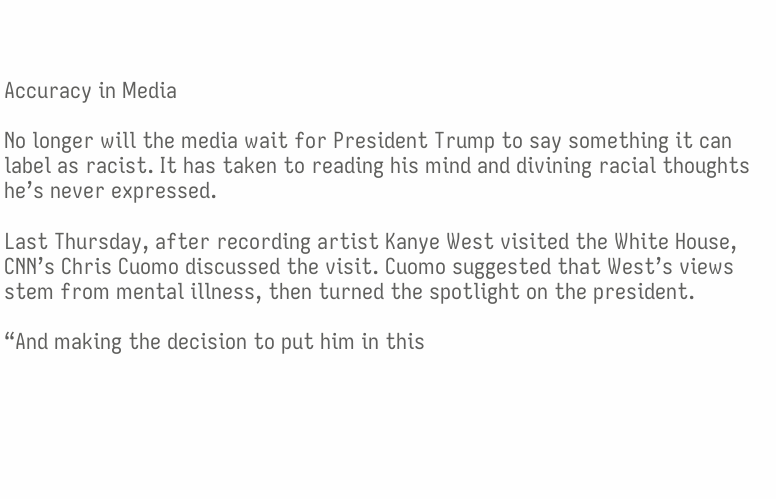Accuracy in Media

No longer will the media wait for President Trump to say something it can label as racist. It has taken to reading his mind and divining racial thoughts he’s never expressed.

Last Thursday, after recording artist Kanye West visited the White House, CNN’s Chris Cuomo discussed the visit. Cuomo suggested that West’s views stem from mental illness, then turned the spotlight on the president.

“And making the decision to put him in this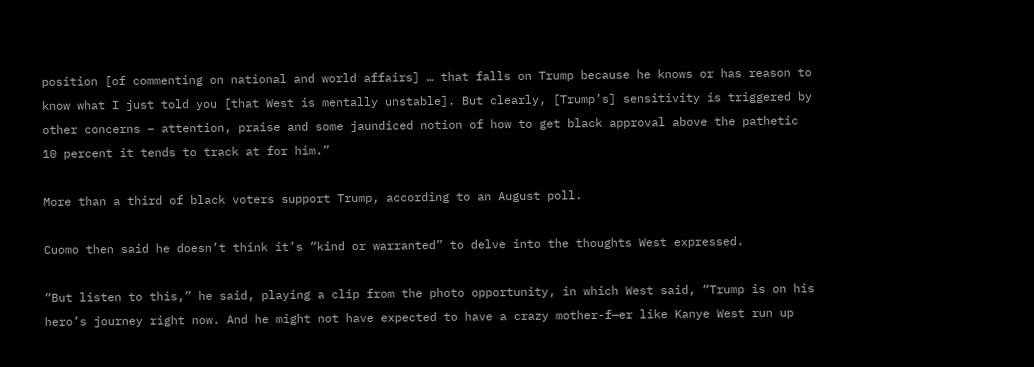position [of commenting on national and world affairs] … that falls on Trump because he knows or has reason to know what I just told you [that West is mentally unstable]. But clearly, [Trump’s] sensitivity is triggered by other concerns – attention, praise and some jaundiced notion of how to get black approval above the pathetic 10 percent it tends to track at for him.”

More than a third of black voters support Trump, according to an August poll.

Cuomo then said he doesn’t think it’s “kind or warranted” to delve into the thoughts West expressed.

“But listen to this,” he said, playing a clip from the photo opportunity, in which West said, “Trump is on his hero’s journey right now. And he might not have expected to have a crazy mother-f—er like Kanye West run up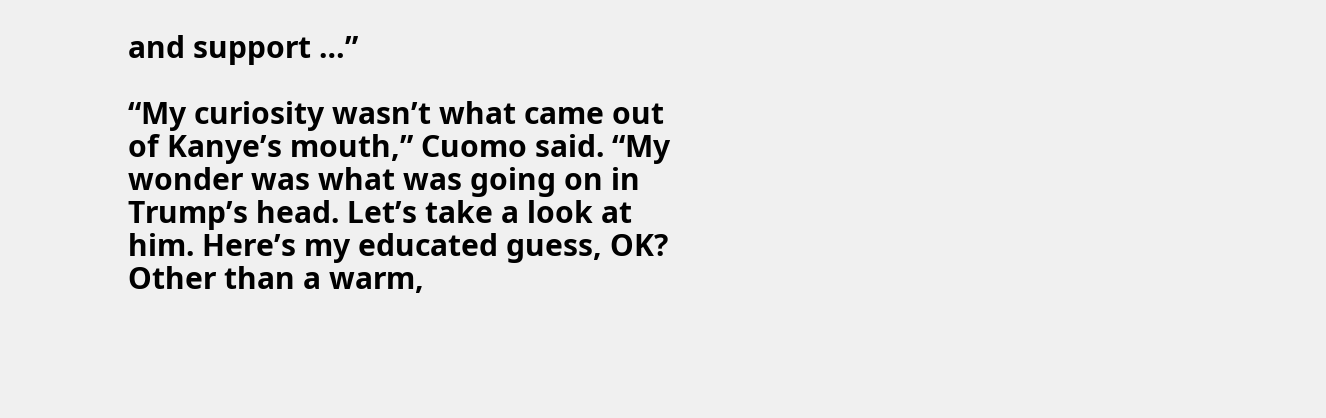and support …”

“My curiosity wasn’t what came out of Kanye’s mouth,” Cuomo said. “My wonder was what was going on in Trump’s head. Let’s take a look at him. Here’s my educated guess, OK? Other than a warm,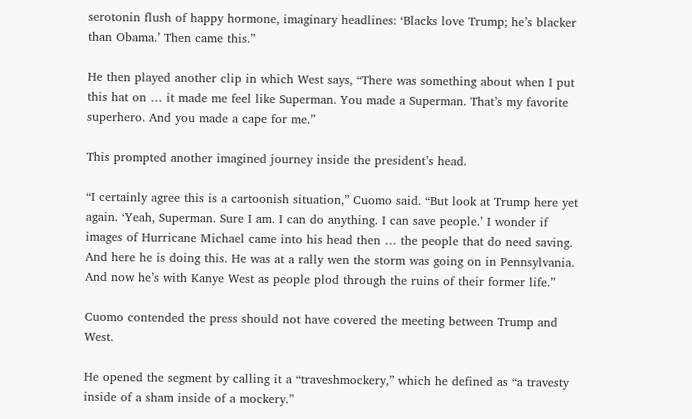serotonin flush of happy hormone, imaginary headlines: ‘Blacks love Trump; he’s blacker than Obama.’ Then came this.”

He then played another clip in which West says, “There was something about when I put this hat on … it made me feel like Superman. You made a Superman. That’s my favorite superhero. And you made a cape for me.”

This prompted another imagined journey inside the president’s head.

“I certainly agree this is a cartoonish situation,” Cuomo said. “But look at Trump here yet again. ‘Yeah, Superman. Sure I am. I can do anything. I can save people.’ I wonder if images of Hurricane Michael came into his head then … the people that do need saving. And here he is doing this. He was at a rally wen the storm was going on in Pennsylvania. And now he’s with Kanye West as people plod through the ruins of their former life.”

Cuomo contended the press should not have covered the meeting between Trump and West.

He opened the segment by calling it a “traveshmockery,” which he defined as “a travesty inside of a sham inside of a mockery.”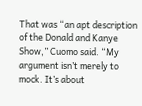That was “an apt description of the Donald and Kanye Show,” Cuomo said. “My argument isn’t merely to mock. It’s about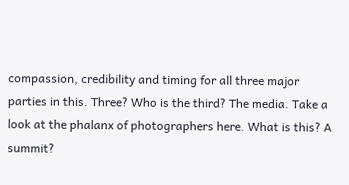compassion, credibility and timing for all three major parties in this. Three? Who is the third? The media. Take a look at the phalanx of photographers here. What is this? A summit?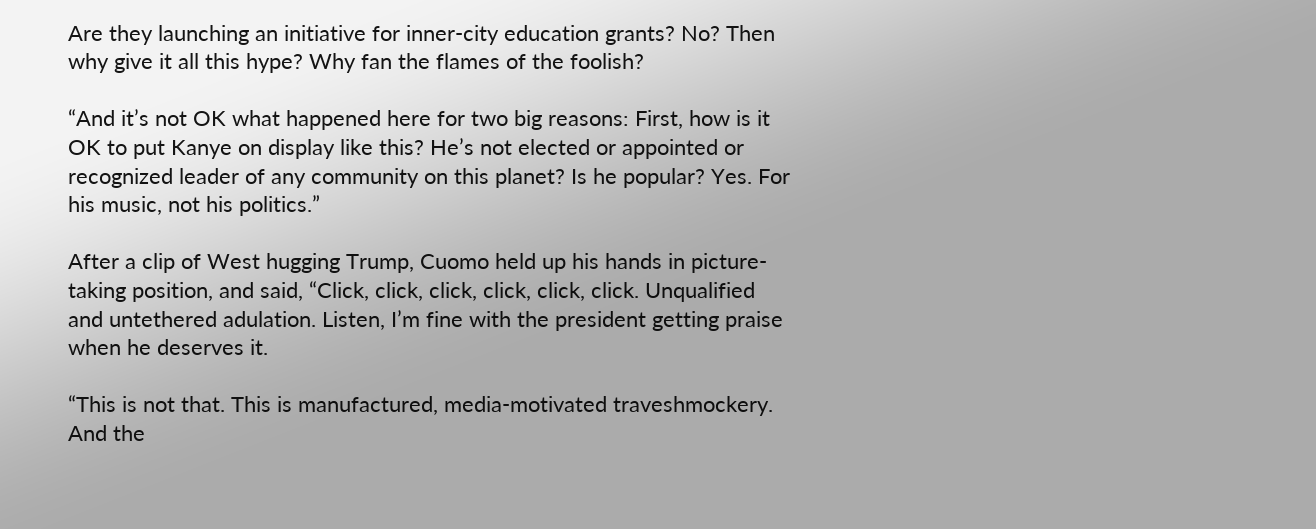Are they launching an initiative for inner-city education grants? No? Then why give it all this hype? Why fan the flames of the foolish?

“And it’s not OK what happened here for two big reasons: First, how is it OK to put Kanye on display like this? He’s not elected or appointed or recognized leader of any community on this planet? Is he popular? Yes. For his music, not his politics.”

After a clip of West hugging Trump, Cuomo held up his hands in picture-taking position, and said, “Click, click, click, click, click, click. Unqualified and untethered adulation. Listen, I’m fine with the president getting praise when he deserves it.

“This is not that. This is manufactured, media-motivated traveshmockery. And the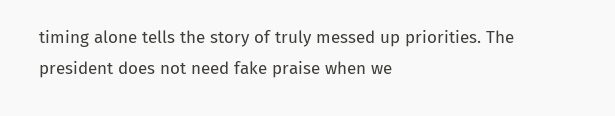timing alone tells the story of truly messed up priorities. The president does not need fake praise when we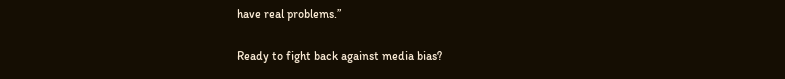have real problems.”

Ready to fight back against media bias?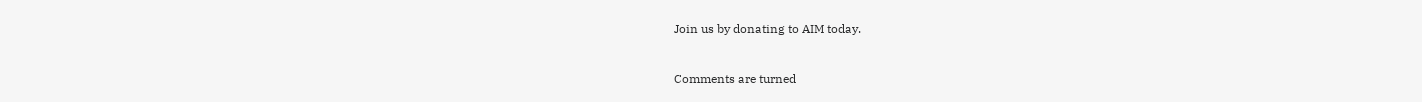Join us by donating to AIM today.


Comments are turned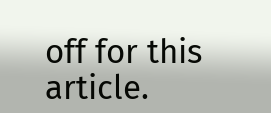off for this article.